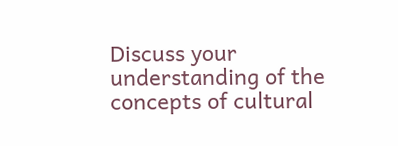Discuss your understanding of the concepts of cultural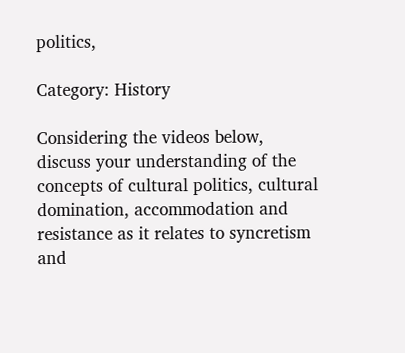politics,

Category: History

Considering the videos below, discuss your understanding of the concepts of cultural politics, cultural domination, accommodation and resistance as it relates to syncretism and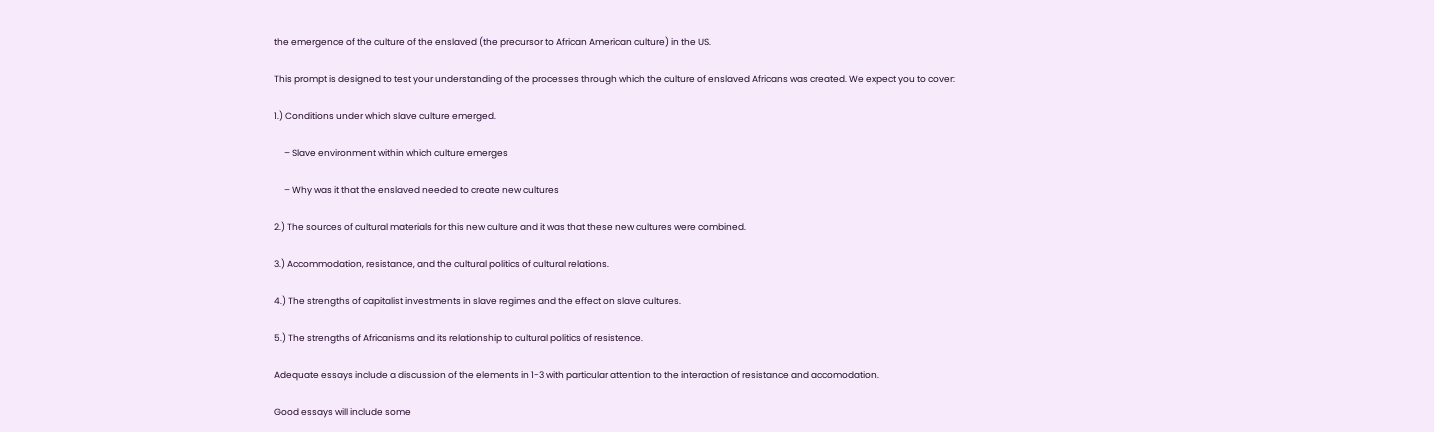the emergence of the culture of the enslaved (the precursor to African American culture) in the US.

This prompt is designed to test your understanding of the processes through which the culture of enslaved Africans was created. We expect you to cover:

1.) Conditions under which slave culture emerged.

     – Slave environment within which culture emerges

     – Why was it that the enslaved needed to create new cultures

2.) The sources of cultural materials for this new culture and it was that these new cultures were combined.

3.) Accommodation, resistance, and the cultural politics of cultural relations.

4.) The strengths of capitalist investments in slave regimes and the effect on slave cultures.

5.) The strengths of Africanisms and its relationship to cultural politics of resistence.

Adequate essays include a discussion of the elements in 1-3 with particular attention to the interaction of resistance and accomodation.

Good essays will include some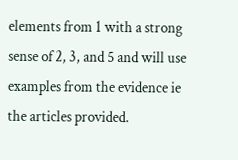elements from 1 with a strong sense of 2, 3, and 5 and will use examples from the evidence ie the articles provided.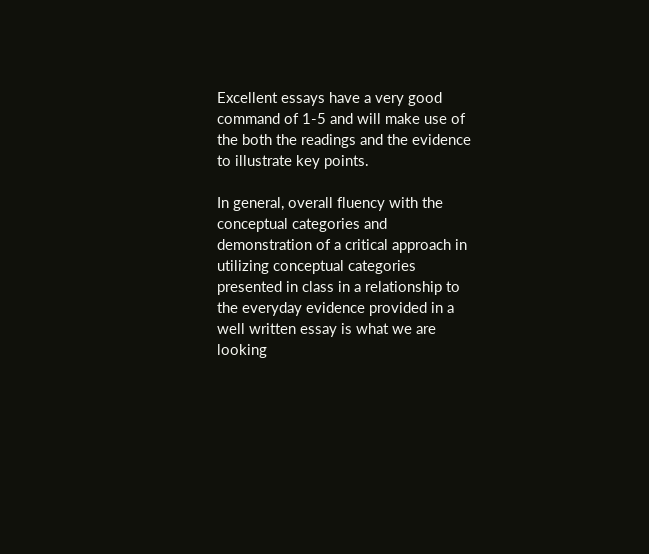Excellent essays have a very good command of 1-5 and will make use of the both the readings and the evidence to illustrate key points.

In general, overall fluency with the conceptual categories and demonstration of a critical approach in utilizing conceptual categories presented in class in a relationship to the everyday evidence provided in a well written essay is what we are looking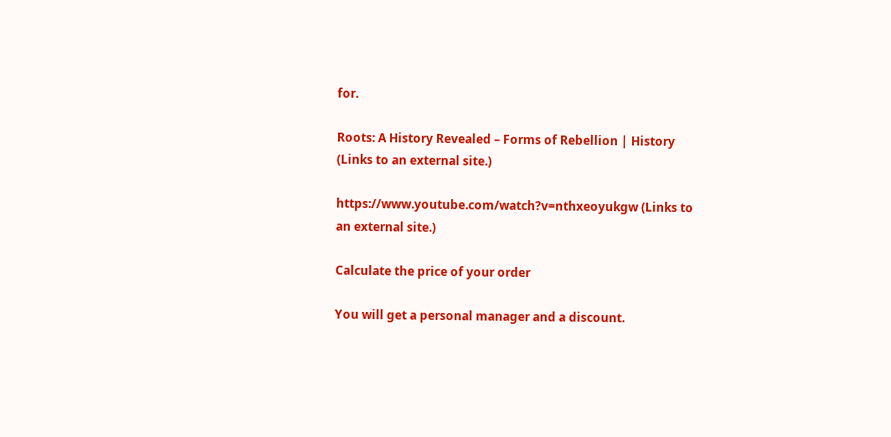for.

Roots: A History Revealed – Forms of Rebellion | History (Links to an external site.)

https://www.youtube.com/watch?v=nthxeoyukgw (Links to an external site.)

Calculate the price of your order

You will get a personal manager and a discount.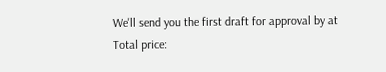We'll send you the first draft for approval by at
Total price: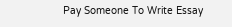Pay Someone To Write Essay